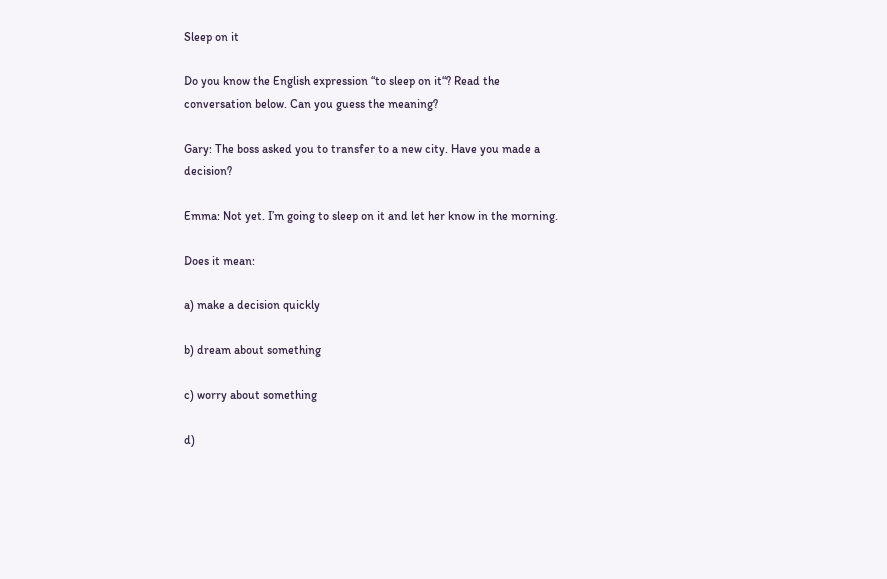Sleep on it

Do you know the English expression “to sleep on it“? Read the conversation below. Can you guess the meaning?

Gary: The boss asked you to transfer to a new city. Have you made a decision?

Emma: Not yet. I’m going to sleep on it and let her know in the morning.

Does it mean:

a) make a decision quickly

b) dream about something

c) worry about something

d)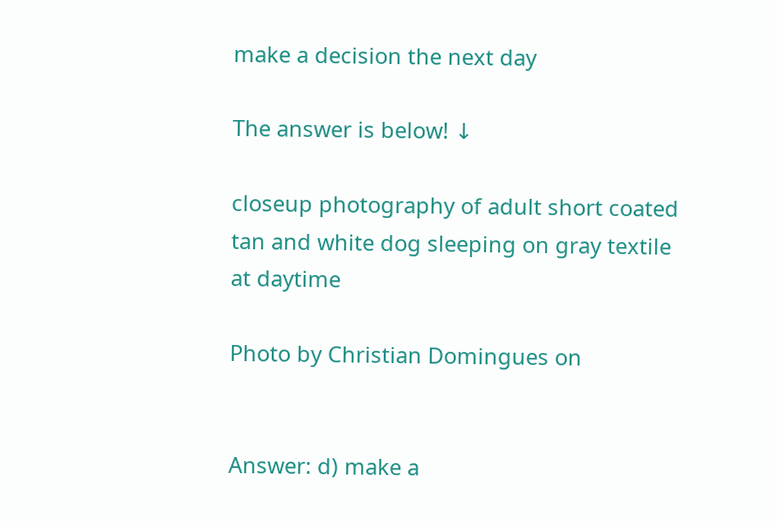make a decision the next day

The answer is below! ↓

closeup photography of adult short coated tan and white dog sleeping on gray textile at daytime

Photo by Christian Domingues on


Answer: d) make a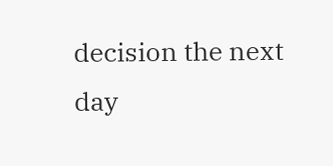decision the next day